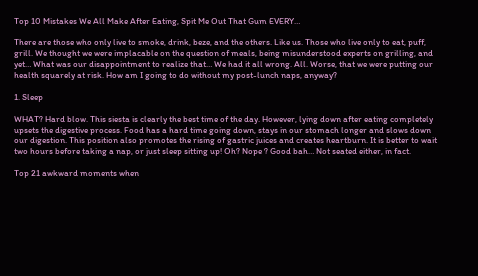Top 10 Mistakes We All Make After Eating, Spit Me Out That Gum EVERY…

There are those who only live to smoke, drink, beze, and the others. Like us. Those who live only to eat, puff, grill. We thought we were implacable on the question of meals, being misunderstood experts on grilling, and yet… What was our disappointment to realize that… We had it all wrong. All. Worse, that we were putting our health squarely at risk. How am I going to do without my post-lunch naps, anyway?

1. Sleep

WHAT? Hard blow. This siesta is clearly the best time of the day. However, lying down after eating completely upsets the digestive process. Food has a hard time going down, stays in our stomach longer and slows down our digestion. This position also promotes the rising of gastric juices and creates heartburn. It is better to wait two hours before taking a nap, or just sleep sitting up! Oh? Nope ? Good bah… Not seated either, in fact.

Top 21 awkward moments when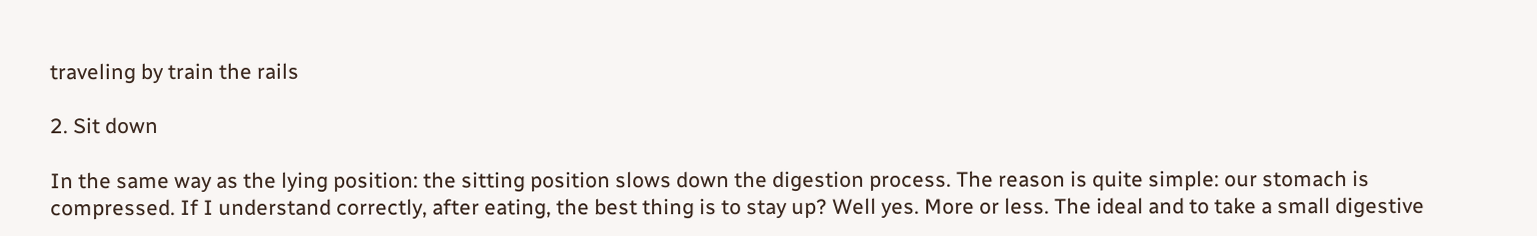traveling by train the rails

2. Sit down

In the same way as the lying position: the sitting position slows down the digestion process. The reason is quite simple: our stomach is compressed. If I understand correctly, after eating, the best thing is to stay up? Well yes. More or less. The ideal and to take a small digestive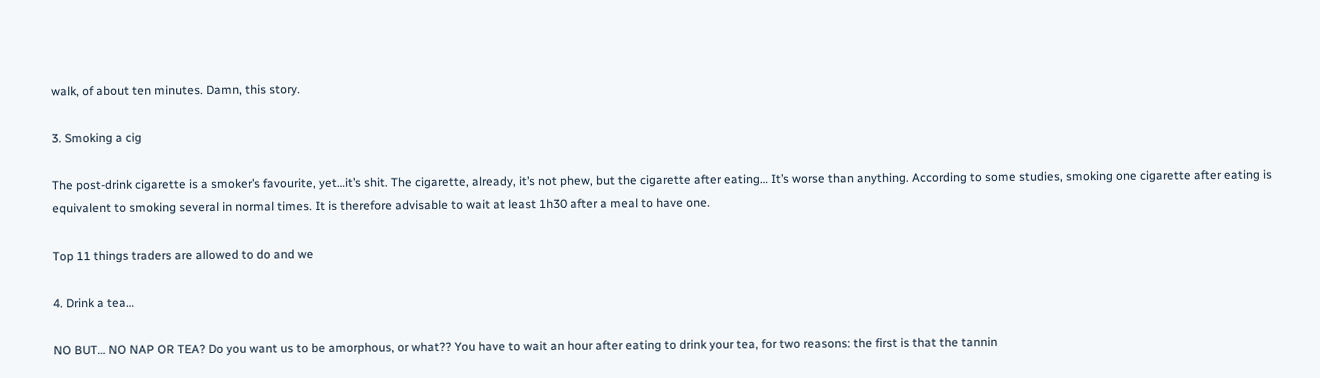walk, of about ten minutes. Damn, this story.

3. Smoking a cig

The post-drink cigarette is a smoker’s favourite, yet…it’s shit. The cigarette, already, it’s not phew, but the cigarette after eating… It’s worse than anything. According to some studies, smoking one cigarette after eating is equivalent to smoking several in normal times. It is therefore advisable to wait at least 1h30 after a meal to have one.

Top 11 things traders are allowed to do and we

4. Drink a tea…

NO BUT… NO NAP OR TEA? Do you want us to be amorphous, or what?? You have to wait an hour after eating to drink your tea, for two reasons: the first is that the tannin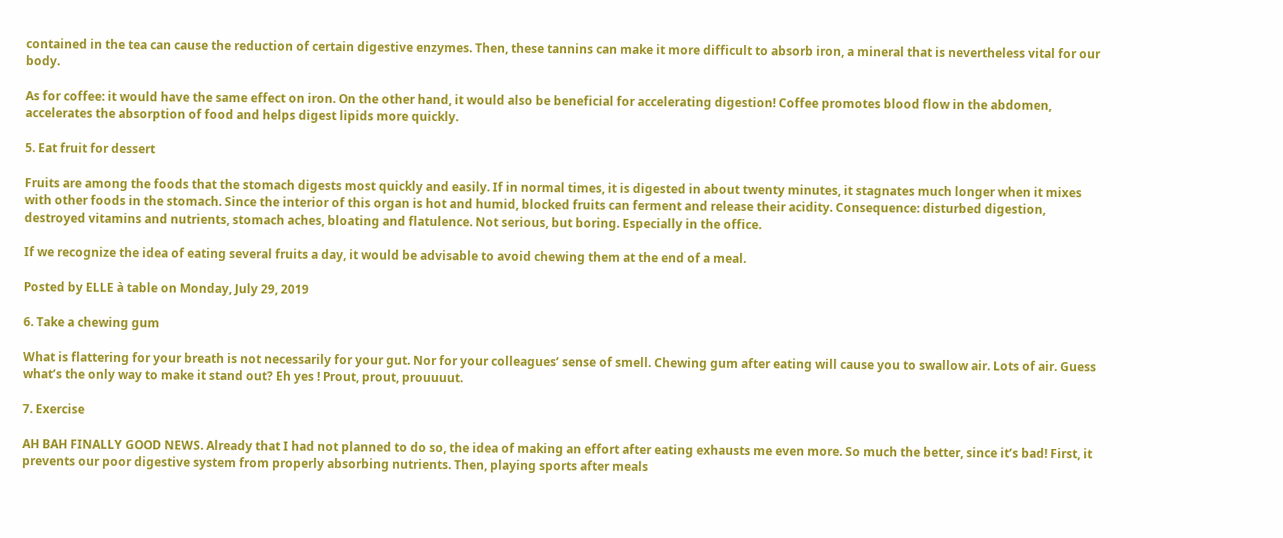contained in the tea can cause the reduction of certain digestive enzymes. Then, these tannins can make it more difficult to absorb iron, a mineral that is nevertheless vital for our body.

As for coffee: it would have the same effect on iron. On the other hand, it would also be beneficial for accelerating digestion! Coffee promotes blood flow in the abdomen, accelerates the absorption of food and helps digest lipids more quickly.

5. Eat fruit for dessert

Fruits are among the foods that the stomach digests most quickly and easily. If in normal times, it is digested in about twenty minutes, it stagnates much longer when it mixes with other foods in the stomach. Since the interior of this organ is hot and humid, blocked fruits can ferment and release their acidity. Consequence: disturbed digestion, destroyed vitamins and nutrients, stomach aches, bloating and flatulence. Not serious, but boring. Especially in the office.

If we recognize the idea of eating several fruits a day, it would be advisable to avoid chewing them at the end of a meal.

Posted by ELLE à table on Monday, July 29, 2019

6. Take a chewing gum

What is flattering for your breath is not necessarily for your gut. Nor for your colleagues’ sense of smell. Chewing gum after eating will cause you to swallow air. Lots of air. Guess what’s the only way to make it stand out? Eh yes ! Prout, prout, prouuuut.

7. Exercise

AH BAH FINALLY GOOD NEWS. Already that I had not planned to do so, the idea of making an effort after eating exhausts me even more. So much the better, since it’s bad! First, it prevents our poor digestive system from properly absorbing nutrients. Then, playing sports after meals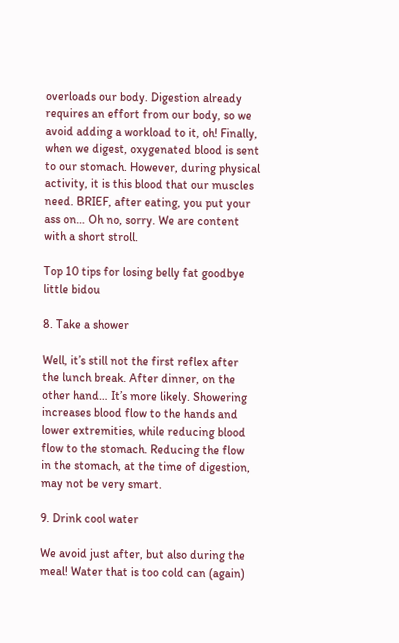overloads our body. Digestion already requires an effort from our body, so we avoid adding a workload to it, oh! Finally, when we digest, oxygenated blood is sent to our stomach. However, during physical activity, it is this blood that our muscles need. BRIEF, after eating, you put your ass on… Oh no, sorry. We are content with a short stroll.

Top 10 tips for losing belly fat goodbye little bidou

8. Take a shower

Well, it’s still not the first reflex after the lunch break. After dinner, on the other hand… It’s more likely. Showering increases blood flow to the hands and lower extremities, while reducing blood flow to the stomach. Reducing the flow in the stomach, at the time of digestion, may not be very smart.

9. Drink cool water

We avoid just after, but also during the meal! Water that is too cold can (again)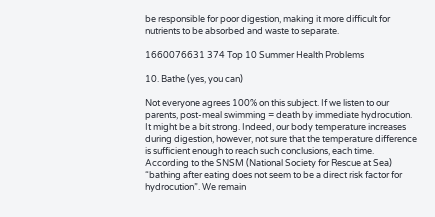be responsible for poor digestion, making it more difficult for nutrients to be absorbed and waste to separate.

1660076631 374 Top 10 Summer Health Problems

10. Bathe (yes, you can)

Not everyone agrees 100% on this subject. If we listen to our parents, post-meal swimming = death by immediate hydrocution. It might be a bit strong. Indeed, our body temperature increases during digestion, however, not sure that the temperature difference is sufficient enough to reach such conclusions, each time. According to the SNSM (National Society for Rescue at Sea) “bathing after eating does not seem to be a direct risk factor for hydrocution”. We remain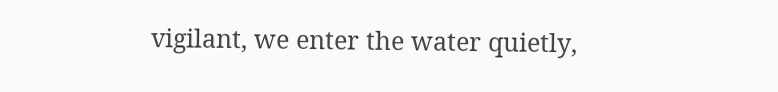vigilant, we enter the water quietly,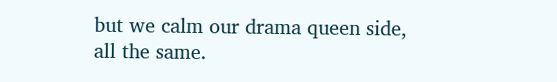but we calm our drama queen side, all the same.